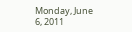Monday, June 6, 2011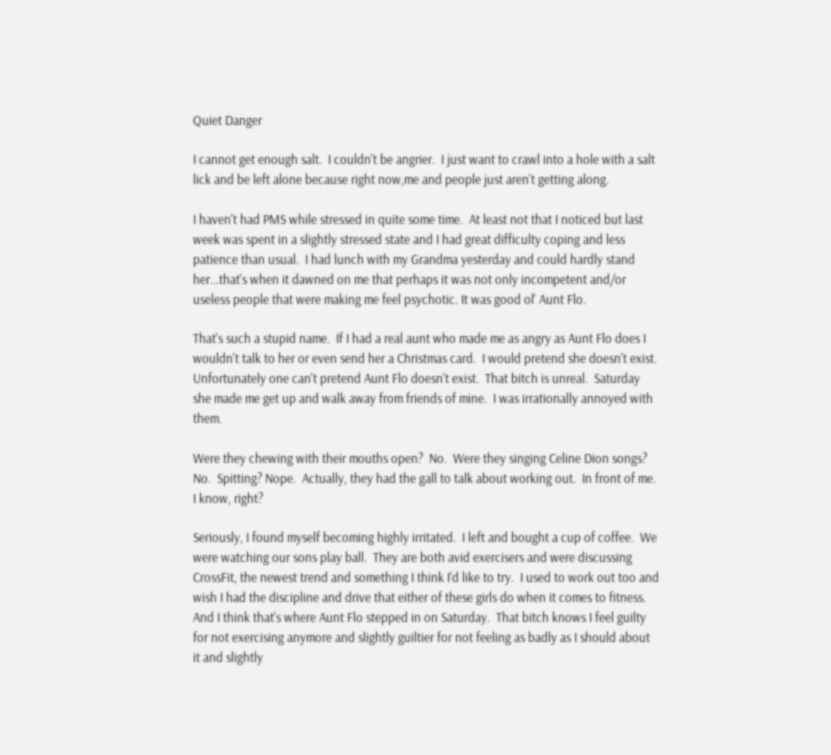Quiet Danger

I cannot get enough salt.  I couldn't be angrier.  I just want to crawl into a hole with a salt lick and be left alone because right now,me and people just aren't getting along.

I haven't had PMS while stressed in quite some time.  At least not that I noticed but last week was spent in a slightly stressed state and I had great difficulty coping and less patience than usual.  I had lunch with my Grandma yesterday and could hardly stand her...that's when it dawned on me that perhaps it was not only incompetent and/or useless people that were making me feel psychotic. It was good ol' Aunt Flo.

That's such a stupid name.  If I had a real aunt who made me as angry as Aunt Flo does I wouldn't talk to her or even send her a Christmas card.  I would pretend she doesn't exist.  Unfortunately one can't pretend Aunt Flo doesn't exist.  That bitch is unreal.  Saturday she made me get up and walk away from friends of mine.  I was irrationally annoyed with them.

Were they chewing with their mouths open?  No.  Were they singing Celine Dion songs?  No.  Spitting? Nope.  Actually, they had the gall to talk about working out.  In front of me.  I know, right?

Seriously, I found myself becoming highly irritated.  I left and bought a cup of coffee.  We were watching our sons play ball.  They are both avid exercisers and were discussing CrossFit, the newest trend and something I think I'd like to try.  I used to work out too and wish I had the discipline and drive that either of these girls do when it comes to fitness.  And I think that's where Aunt Flo stepped in on Saturday.  That bitch knows I feel guilty for not exercising anymore and slightly guiltier for not feeling as badly as I should about it and slightly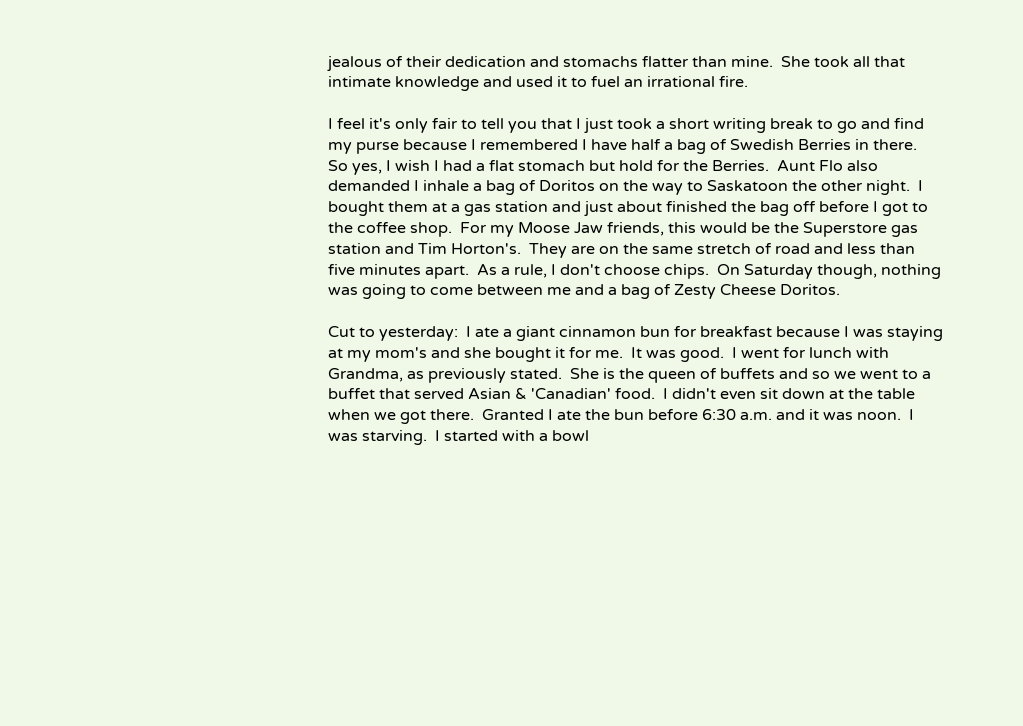jealous of their dedication and stomachs flatter than mine.  She took all that intimate knowledge and used it to fuel an irrational fire.

I feel it's only fair to tell you that I just took a short writing break to go and find my purse because I remembered I have half a bag of Swedish Berries in there.  So yes, I wish I had a flat stomach but hold for the Berries.  Aunt Flo also demanded I inhale a bag of Doritos on the way to Saskatoon the other night.  I bought them at a gas station and just about finished the bag off before I got to the coffee shop.  For my Moose Jaw friends, this would be the Superstore gas station and Tim Horton's.  They are on the same stretch of road and less than five minutes apart.  As a rule, I don't choose chips.  On Saturday though, nothing was going to come between me and a bag of Zesty Cheese Doritos.

Cut to yesterday:  I ate a giant cinnamon bun for breakfast because I was staying at my mom's and she bought it for me.  It was good.  I went for lunch with Grandma, as previously stated.  She is the queen of buffets and so we went to a buffet that served Asian & 'Canadian' food.  I didn't even sit down at the table when we got there.  Granted I ate the bun before 6:30 a.m. and it was noon.  I was starving.  I started with a bowl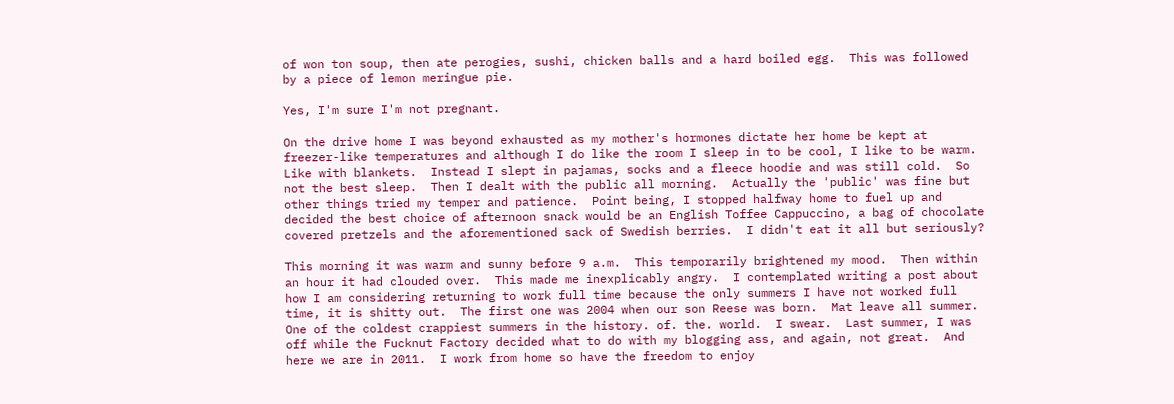of won ton soup, then ate perogies, sushi, chicken balls and a hard boiled egg.  This was followed by a piece of lemon meringue pie.

Yes, I'm sure I'm not pregnant.

On the drive home I was beyond exhausted as my mother's hormones dictate her home be kept at freezer-like temperatures and although I do like the room I sleep in to be cool, I like to be warm.  Like with blankets.  Instead I slept in pajamas, socks and a fleece hoodie and was still cold.  So not the best sleep.  Then I dealt with the public all morning.  Actually the 'public' was fine but other things tried my temper and patience.  Point being, I stopped halfway home to fuel up and decided the best choice of afternoon snack would be an English Toffee Cappuccino, a bag of chocolate covered pretzels and the aforementioned sack of Swedish berries.  I didn't eat it all but seriously?

This morning it was warm and sunny before 9 a.m.  This temporarily brightened my mood.  Then within an hour it had clouded over.  This made me inexplicably angry.  I contemplated writing a post about how I am considering returning to work full time because the only summers I have not worked full time, it is shitty out.  The first one was 2004 when our son Reese was born.  Mat leave all summer.  One of the coldest crappiest summers in the history. of. the. world.  I swear.  Last summer, I was off while the Fucknut Factory decided what to do with my blogging ass, and again, not great.  And here we are in 2011.  I work from home so have the freedom to enjoy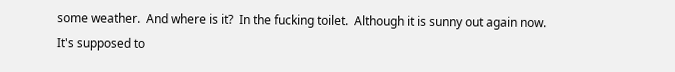some weather.  And where is it?  In the fucking toilet.  Although it is sunny out again now.  It's supposed to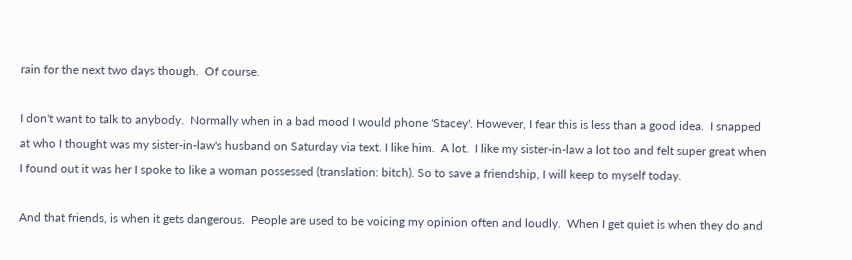rain for the next two days though.  Of course.

I don't want to talk to anybody.  Normally when in a bad mood I would phone 'Stacey'. However, I fear this is less than a good idea.  I snapped at who I thought was my sister-in-law's husband on Saturday via text. I like him.  A lot.  I like my sister-in-law a lot too and felt super great when I found out it was her I spoke to like a woman possessed (translation: bitch). So to save a friendship, I will keep to myself today.

And that friends, is when it gets dangerous.  People are used to be voicing my opinion often and loudly.  When I get quiet is when they do and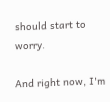should start to worry.

And right now, I'm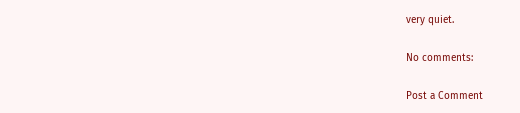very quiet.

No comments:

Post a Comment